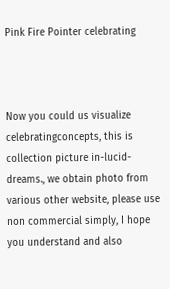Pink Fire Pointer celebrating



Now you could us visualize celebratingconcepts, this is collection picture in-lucid-dreams., we obtain photo from various other website, please use non commercial simply, I hope you understand and also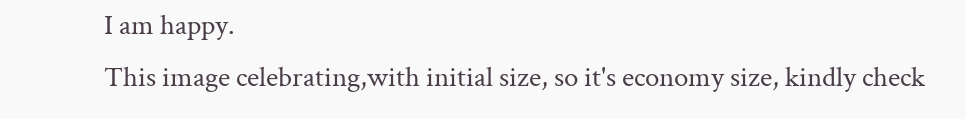I am happy.
This image celebrating,with initial size, so it's economy size, kindly check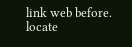link web before.
locate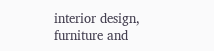interior design, furniture and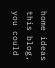home ideas this blog, you could